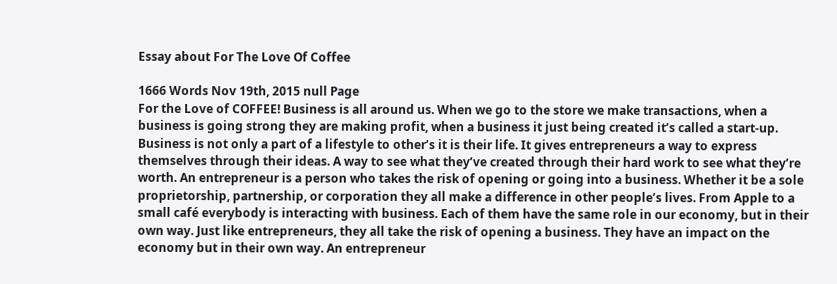Essay about For The Love Of Coffee

1666 Words Nov 19th, 2015 null Page
For the Love of COFFEE! Business is all around us. When we go to the store we make transactions, when a business is going strong they are making profit, when a business it just being created it’s called a start-up. Business is not only a part of a lifestyle to other’s it is their life. It gives entrepreneurs a way to express themselves through their ideas. A way to see what they’ve created through their hard work to see what they’re worth. An entrepreneur is a person who takes the risk of opening or going into a business. Whether it be a sole proprietorship, partnership, or corporation they all make a difference in other people’s lives. From Apple to a small café everybody is interacting with business. Each of them have the same role in our economy, but in their own way. Just like entrepreneurs, they all take the risk of opening a business. They have an impact on the economy but in their own way. An entrepreneur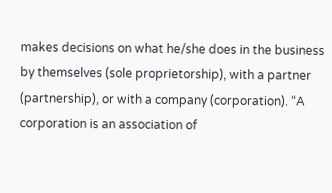makes decisions on what he/she does in the business by themselves (sole proprietorship), with a partner (partnership), or with a company (corporation). “A corporation is an association of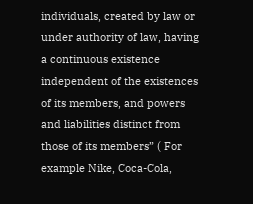individuals, created by law or under authority of law, having a continuous existence independent of the existences of its members, and powers and liabilities distinct from those of its members” ( For example Nike, Coca-Cola,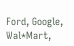Ford, Google, Wal*Mart,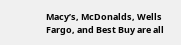Macy’s, McDonalds, Wells Fargo, and Best Buy are all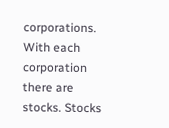corporations. With each corporation there are stocks. Stocks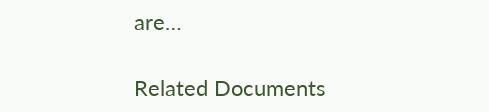are…

Related Documents